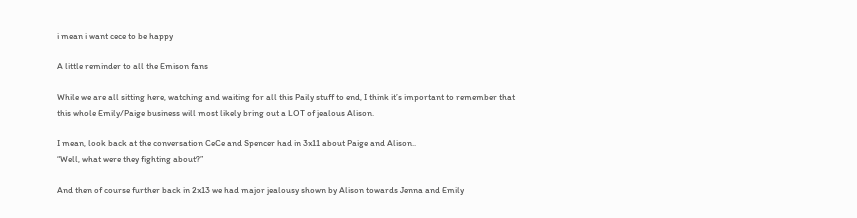i mean i want cece to be happy

A little reminder to all the Emison fans

While we are all sitting here, watching and waiting for all this Paily stuff to end, I think it’s important to remember that this whole Emily/Paige business will most likely bring out a LOT of jealous Alison.

I mean, look back at the conversation CeCe and Spencer had in 3x11 about Paige and Alison..
“Well, what were they fighting about?”

And then of course further back in 2x13 we had major jealousy shown by Alison towards Jenna and Emily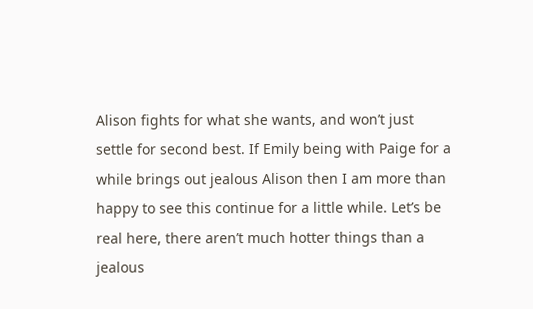Alison fights for what she wants, and won’t just settle for second best. If Emily being with Paige for a while brings out jealous Alison then I am more than happy to see this continue for a little while. Let’s be real here, there aren’t much hotter things than a jealous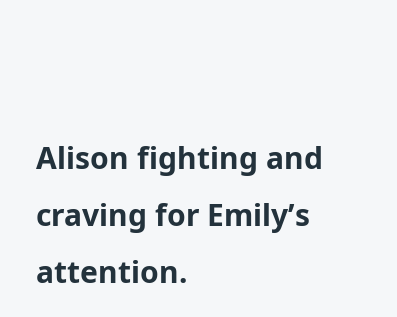Alison fighting and craving for Emily’s attention.